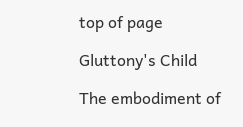top of page

Gluttony's Child

The embodiment of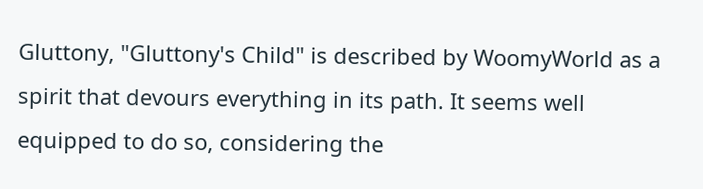Gluttony, "Gluttony's Child" is described by WoomyWorld as a spirit that devours everything in its path. It seems well equipped to do so, considering the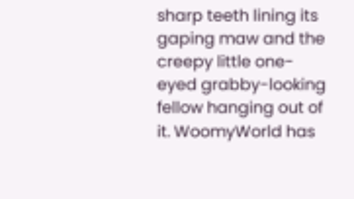sharp teeth lining its gaping maw and the creepy little one-eyed grabby-looking fellow hanging out of it. WoomyWorld has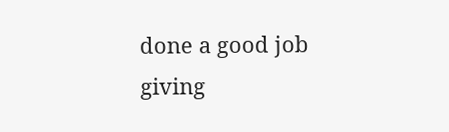done a good job giving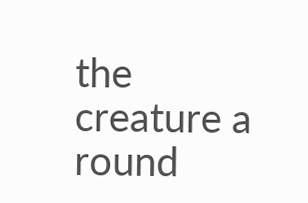the creature a round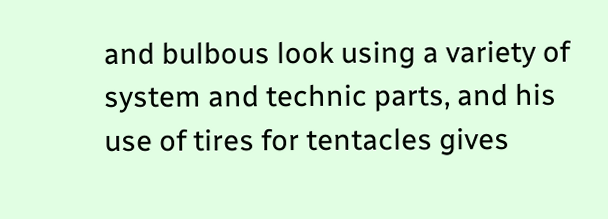and bulbous look using a variety of system and technic parts, and his use of tires for tentacles gives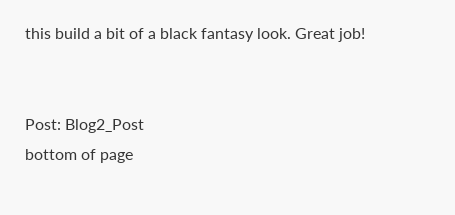this build a bit of a black fantasy look. Great job!


Post: Blog2_Post
bottom of page